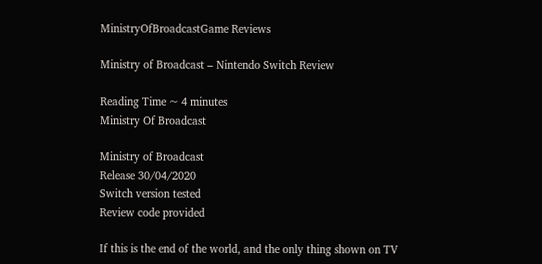MinistryOfBroadcastGame Reviews

Ministry of Broadcast – Nintendo Switch Review

Reading Time ~ 4 minutes
Ministry Of Broadcast

Ministry of Broadcast
Release 30/04/2020
Switch version tested
Review code provided

If this is the end of the world, and the only thing shown on TV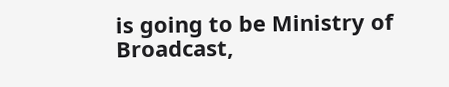is going to be Ministry of Broadcast,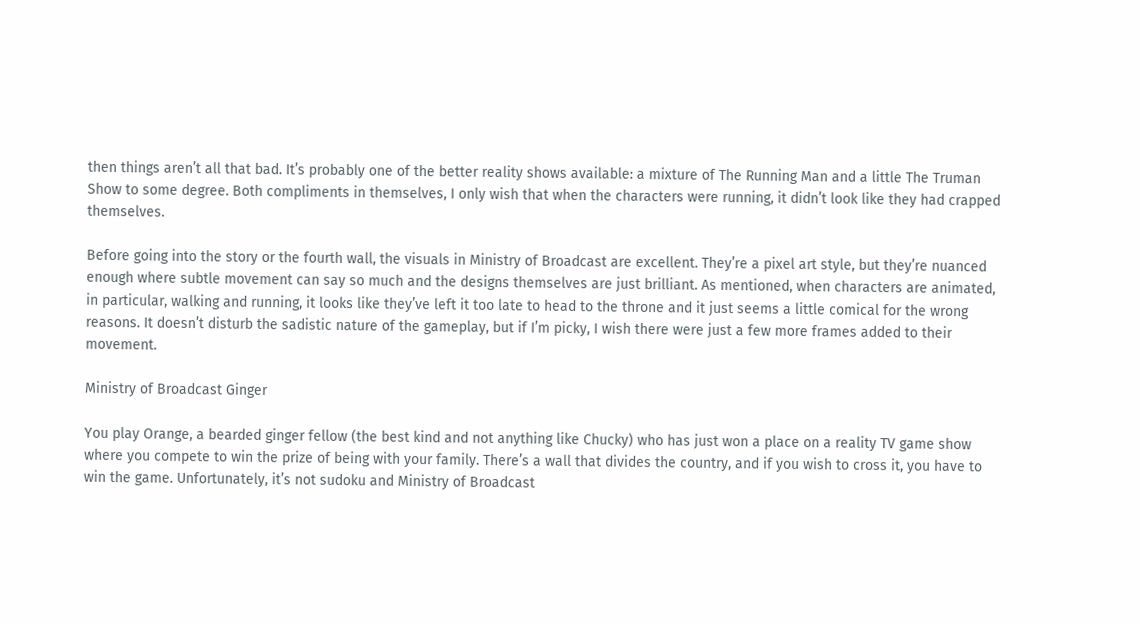then things aren’t all that bad. It’s probably one of the better reality shows available: a mixture of The Running Man and a little The Truman Show to some degree. Both compliments in themselves, I only wish that when the characters were running, it didn’t look like they had crapped themselves.

Before going into the story or the fourth wall, the visuals in Ministry of Broadcast are excellent. They’re a pixel art style, but they’re nuanced enough where subtle movement can say so much and the designs themselves are just brilliant. As mentioned, when characters are animated, in particular, walking and running, it looks like they’ve left it too late to head to the throne and it just seems a little comical for the wrong reasons. It doesn’t disturb the sadistic nature of the gameplay, but if I’m picky, I wish there were just a few more frames added to their movement.

Ministry of Broadcast Ginger

You play Orange, a bearded ginger fellow (the best kind and not anything like Chucky) who has just won a place on a reality TV game show where you compete to win the prize of being with your family. There’s a wall that divides the country, and if you wish to cross it, you have to win the game. Unfortunately, it’s not sudoku and Ministry of Broadcast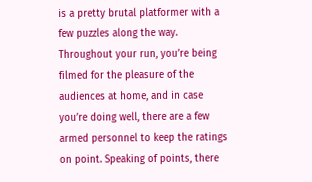is a pretty brutal platformer with a few puzzles along the way. Throughout your run, you’re being filmed for the pleasure of the audiences at home, and in case you’re doing well, there are a few armed personnel to keep the ratings on point. Speaking of points, there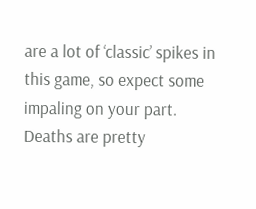are a lot of ‘classic’ spikes in this game, so expect some impaling on your part. Deaths are pretty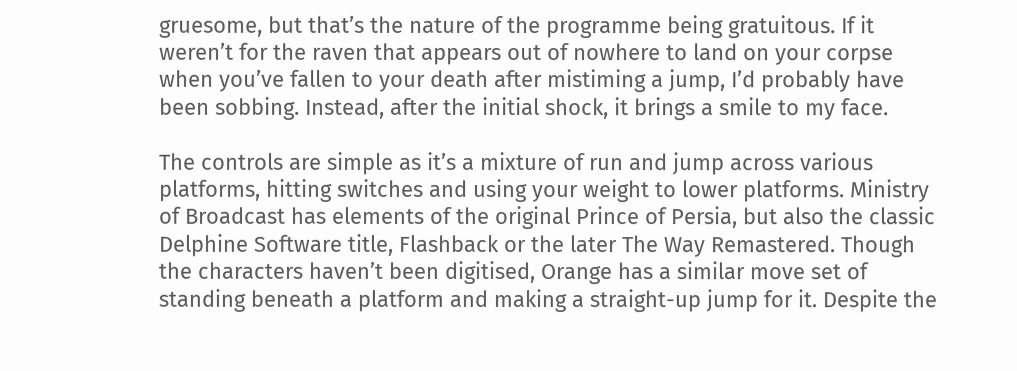gruesome, but that’s the nature of the programme being gratuitous. If it weren’t for the raven that appears out of nowhere to land on your corpse when you’ve fallen to your death after mistiming a jump, I’d probably have been sobbing. Instead, after the initial shock, it brings a smile to my face.

The controls are simple as it’s a mixture of run and jump across various platforms, hitting switches and using your weight to lower platforms. Ministry of Broadcast has elements of the original Prince of Persia, but also the classic Delphine Software title, Flashback or the later The Way Remastered. Though the characters haven’t been digitised, Orange has a similar move set of standing beneath a platform and making a straight-up jump for it. Despite the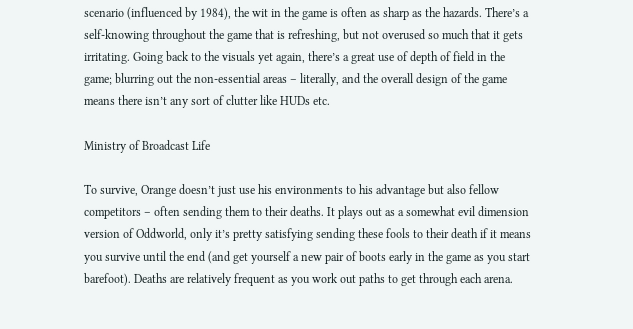scenario (influenced by 1984), the wit in the game is often as sharp as the hazards. There’s a self-knowing throughout the game that is refreshing, but not overused so much that it gets irritating. Going back to the visuals yet again, there’s a great use of depth of field in the game; blurring out the non-essential areas – literally, and the overall design of the game means there isn’t any sort of clutter like HUDs etc.

Ministry of Broadcast Life

To survive, Orange doesn’t just use his environments to his advantage but also fellow competitors – often sending them to their deaths. It plays out as a somewhat evil dimension version of Oddworld, only it’s pretty satisfying sending these fools to their death if it means you survive until the end (and get yourself a new pair of boots early in the game as you start barefoot). Deaths are relatively frequent as you work out paths to get through each arena.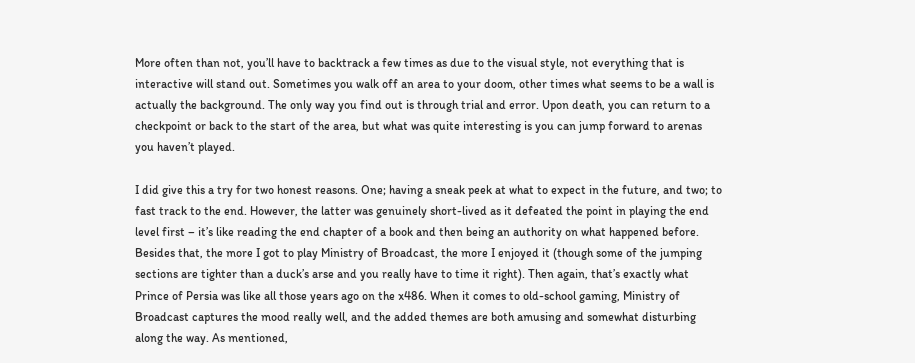More often than not, you’ll have to backtrack a few times as due to the visual style, not everything that is interactive will stand out. Sometimes you walk off an area to your doom, other times what seems to be a wall is actually the background. The only way you find out is through trial and error. Upon death, you can return to a checkpoint or back to the start of the area, but what was quite interesting is you can jump forward to arenas you haven’t played.

I did give this a try for two honest reasons. One; having a sneak peek at what to expect in the future, and two; to fast track to the end. However, the latter was genuinely short-lived as it defeated the point in playing the end level first – it’s like reading the end chapter of a book and then being an authority on what happened before. Besides that, the more I got to play Ministry of Broadcast, the more I enjoyed it (though some of the jumping sections are tighter than a duck’s arse and you really have to time it right). Then again, that’s exactly what Prince of Persia was like all those years ago on the x486. When it comes to old-school gaming, Ministry of Broadcast captures the mood really well, and the added themes are both amusing and somewhat disturbing along the way. As mentioned,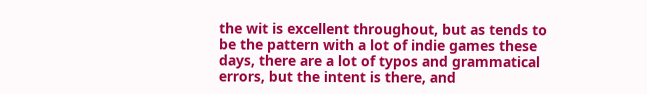the wit is excellent throughout, but as tends to be the pattern with a lot of indie games these days, there are a lot of typos and grammatical errors, but the intent is there, and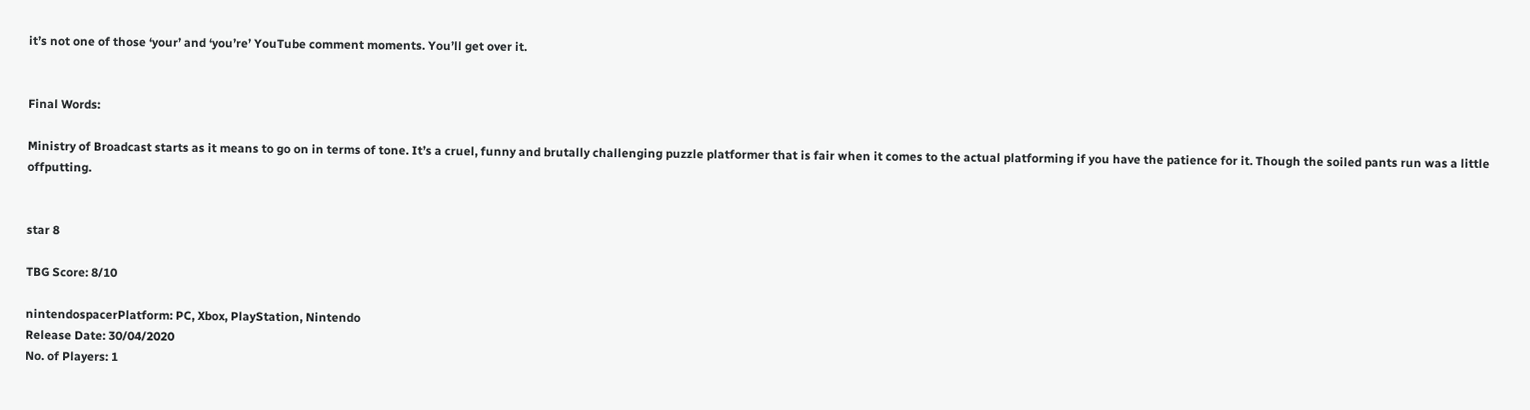it’s not one of those ‘your’ and ‘you’re’ YouTube comment moments. You’ll get over it.


Final Words:

Ministry of Broadcast starts as it means to go on in terms of tone. It’s a cruel, funny and brutally challenging puzzle platformer that is fair when it comes to the actual platforming if you have the patience for it. Though the soiled pants run was a little offputting.


star 8

TBG Score: 8/10

nintendospacerPlatform: PC, Xbox, PlayStation, Nintendo
Release Date: 30/04/2020
No. of Players: 1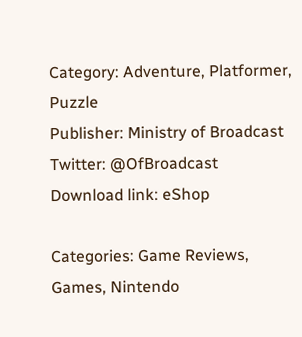Category: Adventure, Platformer, Puzzle
Publisher: Ministry of Broadcast
Twitter: @OfBroadcast
Download link: eShop

Categories: Game Reviews, Games, Nintendo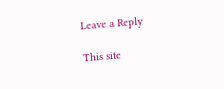Leave a Reply

This site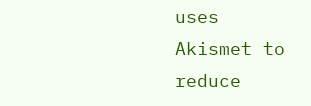uses Akismet to reduce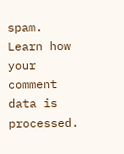spam. Learn how your comment data is processed.